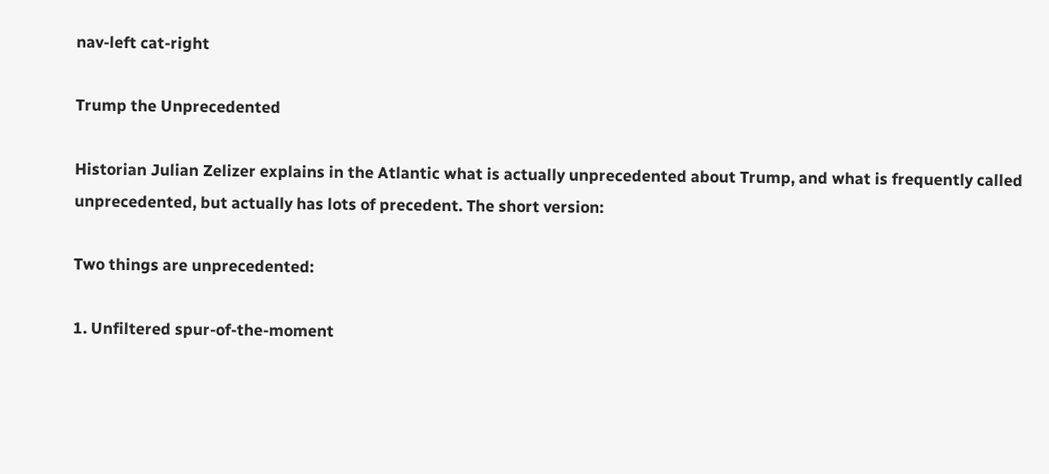nav-left cat-right

Trump the Unprecedented

Historian Julian Zelizer explains in the Atlantic what is actually unprecedented about Trump, and what is frequently called unprecedented, but actually has lots of precedent. The short version:

Two things are unprecedented:

1. Unfiltered spur-of-the-moment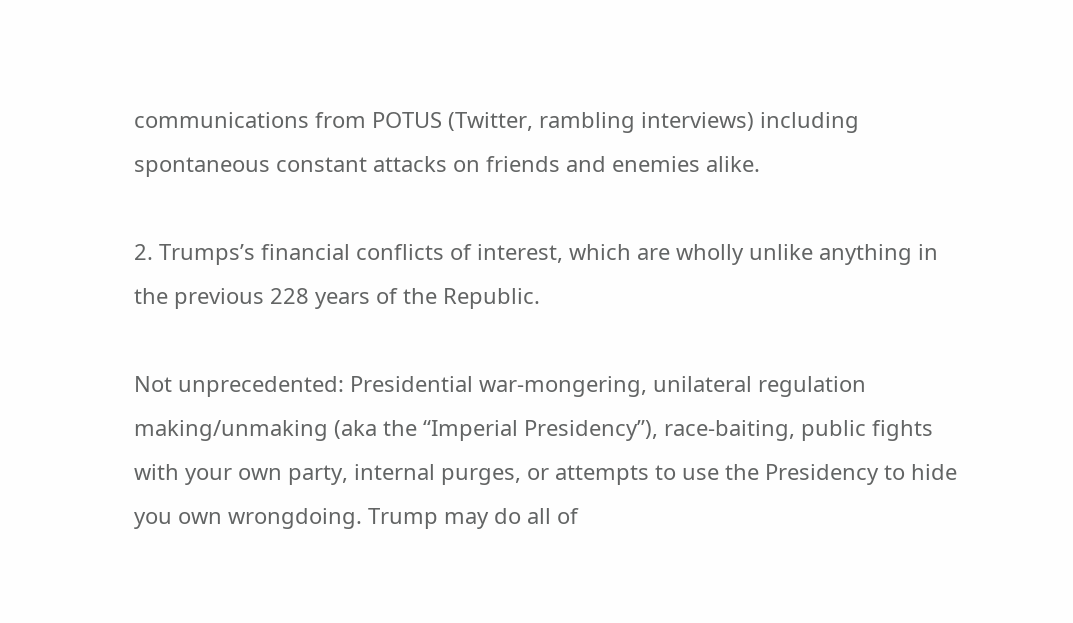communications from POTUS (Twitter, rambling interviews) including spontaneous constant attacks on friends and enemies alike.

2. Trumps’s financial conflicts of interest, which are wholly unlike anything in the previous 228 years of the Republic.

Not unprecedented: Presidential war-mongering, unilateral regulation making/unmaking (aka the “Imperial Presidency”), race-baiting, public fights with your own party, internal purges, or attempts to use the Presidency to hide you own wrongdoing. Trump may do all of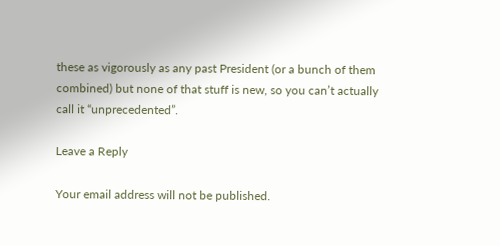these as vigorously as any past President (or a bunch of them combined) but none of that stuff is new, so you can’t actually call it “unprecedented”.

Leave a Reply

Your email address will not be published.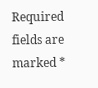Required fields are marked *